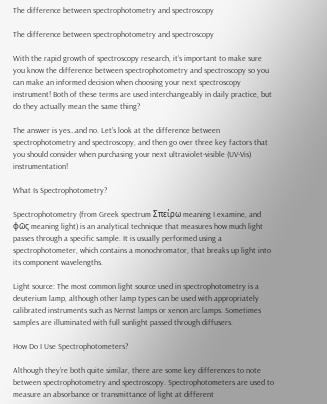The difference between spectrophotometry and spectroscopy

The difference between spectrophotometry and spectroscopy

With the rapid growth of spectroscopy research, it’s important to make sure you know the difference between spectrophotometry and spectroscopy so you can make an informed decision when choosing your next spectroscopy instrument! Both of these terms are used interchangeably in daily practice, but do they actually mean the same thing?

The answer is yes…and no. Let’s look at the difference between spectrophotometry and spectroscopy, and then go over three key factors that you should consider when purchasing your next ultraviolet-visible (UV-Vis) instrumentation!

What Is Spectrophotometry?

Spectrophotometry (from Greek spectrum Σπείρω meaning I examine, and φῶς meaning light) is an analytical technique that measures how much light passes through a specific sample. It is usually performed using a spectrophotometer, which contains a monochromator, that breaks up light into its component wavelengths.

Light source: The most common light source used in spectrophotometry is a deuterium lamp, although other lamp types can be used with appropriately calibrated instruments such as Nernst lamps or xenon arc lamps. Sometimes samples are illuminated with full sunlight passed through diffusers.

How Do I Use Spectrophotometers?

Although they’re both quite similar, there are some key differences to note between spectrophotometry and spectroscopy. Spectrophotometers are used to measure an absorbance or transmittance of light at different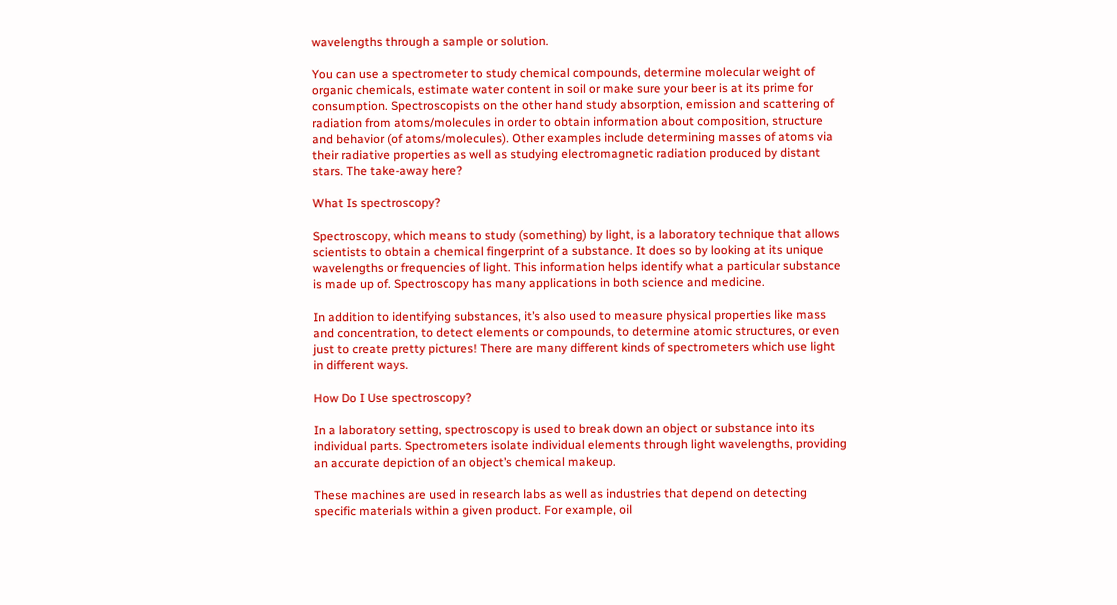wavelengths through a sample or solution.

You can use a spectrometer to study chemical compounds, determine molecular weight of organic chemicals, estimate water content in soil or make sure your beer is at its prime for consumption. Spectroscopists on the other hand study absorption, emission and scattering of radiation from atoms/molecules in order to obtain information about composition, structure and behavior (of atoms/molecules). Other examples include determining masses of atoms via their radiative properties as well as studying electromagnetic radiation produced by distant stars. The take-away here?

What Is spectroscopy?

Spectroscopy, which means to study (something) by light, is a laboratory technique that allows scientists to obtain a chemical fingerprint of a substance. It does so by looking at its unique wavelengths or frequencies of light. This information helps identify what a particular substance is made up of. Spectroscopy has many applications in both science and medicine.

In addition to identifying substances, it’s also used to measure physical properties like mass and concentration, to detect elements or compounds, to determine atomic structures, or even just to create pretty pictures! There are many different kinds of spectrometers which use light in different ways.

How Do I Use spectroscopy?

In a laboratory setting, spectroscopy is used to break down an object or substance into its individual parts. Spectrometers isolate individual elements through light wavelengths, providing an accurate depiction of an object’s chemical makeup.

These machines are used in research labs as well as industries that depend on detecting specific materials within a given product. For example, oil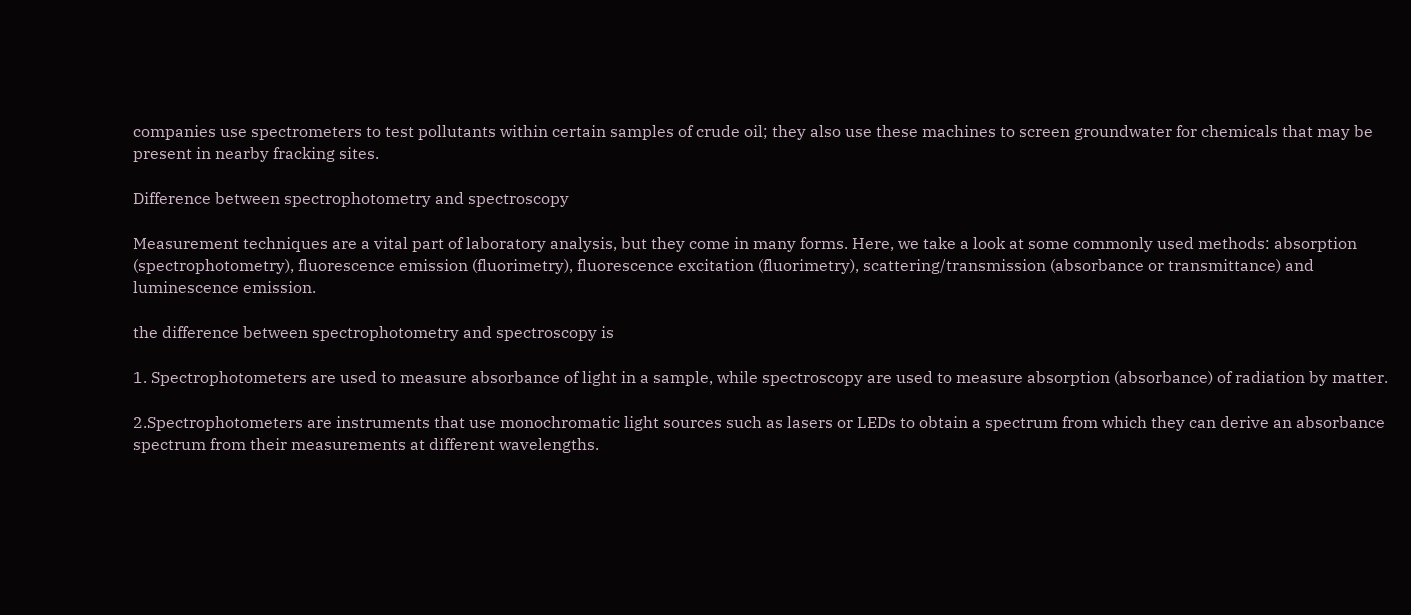companies use spectrometers to test pollutants within certain samples of crude oil; they also use these machines to screen groundwater for chemicals that may be present in nearby fracking sites.

Difference between spectrophotometry and spectroscopy

Measurement techniques are a vital part of laboratory analysis, but they come in many forms. Here, we take a look at some commonly used methods: absorption (spectrophotometry), fluorescence emission (fluorimetry), fluorescence excitation (fluorimetry), scattering/transmission (absorbance or transmittance) and luminescence emission.

the difference between spectrophotometry and spectroscopy is

1. Spectrophotometers are used to measure absorbance of light in a sample, while spectroscopy are used to measure absorption (absorbance) of radiation by matter.

2.Spectrophotometers are instruments that use monochromatic light sources such as lasers or LEDs to obtain a spectrum from which they can derive an absorbance spectrum from their measurements at different wavelengths.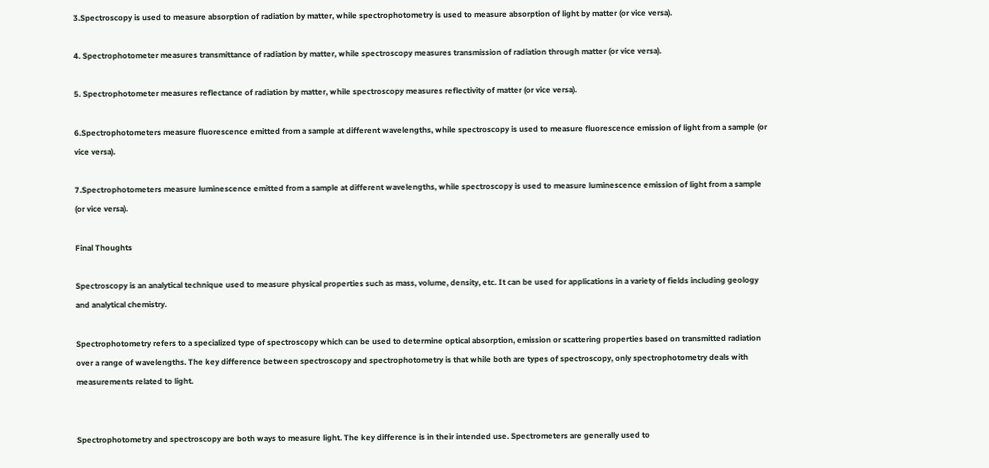3.Spectroscopy is used to measure absorption of radiation by matter, while spectrophotometry is used to measure absorption of light by matter (or vice versa).

4. Spectrophotometer measures transmittance of radiation by matter, while spectroscopy measures transmission of radiation through matter (or vice versa).

5. Spectrophotometer measures reflectance of radiation by matter, while spectroscopy measures reflectivity of matter (or vice versa).

6.Spectrophotometers measure fluorescence emitted from a sample at different wavelengths, while spectroscopy is used to measure fluorescence emission of light from a sample (or vice versa).

7.Spectrophotometers measure luminescence emitted from a sample at different wavelengths, while spectroscopy is used to measure luminescence emission of light from a sample (or vice versa).

Final Thoughts

Spectroscopy is an analytical technique used to measure physical properties such as mass, volume, density, etc. It can be used for applications in a variety of fields including geology and analytical chemistry.

Spectrophotometry refers to a specialized type of spectroscopy which can be used to determine optical absorption, emission or scattering properties based on transmitted radiation over a range of wavelengths. The key difference between spectroscopy and spectrophotometry is that while both are types of spectroscopy, only spectrophotometry deals with measurements related to light.


Spectrophotometry and spectroscopy are both ways to measure light. The key difference is in their intended use. Spectrometers are generally used to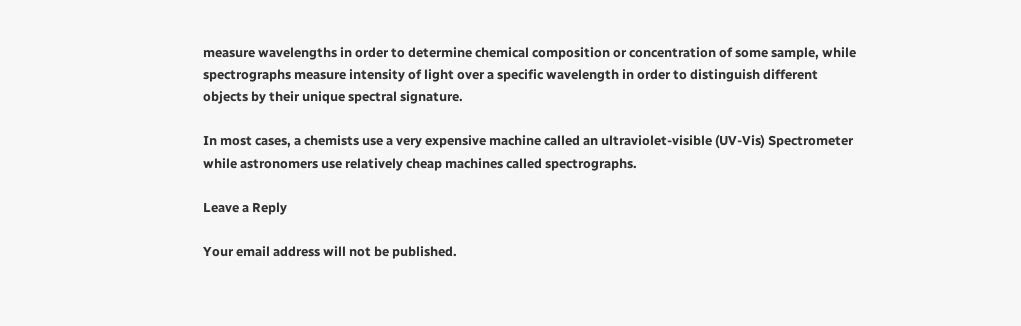measure wavelengths in order to determine chemical composition or concentration of some sample, while spectrographs measure intensity of light over a specific wavelength in order to distinguish different objects by their unique spectral signature.

In most cases, a chemists use a very expensive machine called an ultraviolet-visible (UV-Vis) Spectrometer while astronomers use relatively cheap machines called spectrographs.

Leave a Reply

Your email address will not be published.